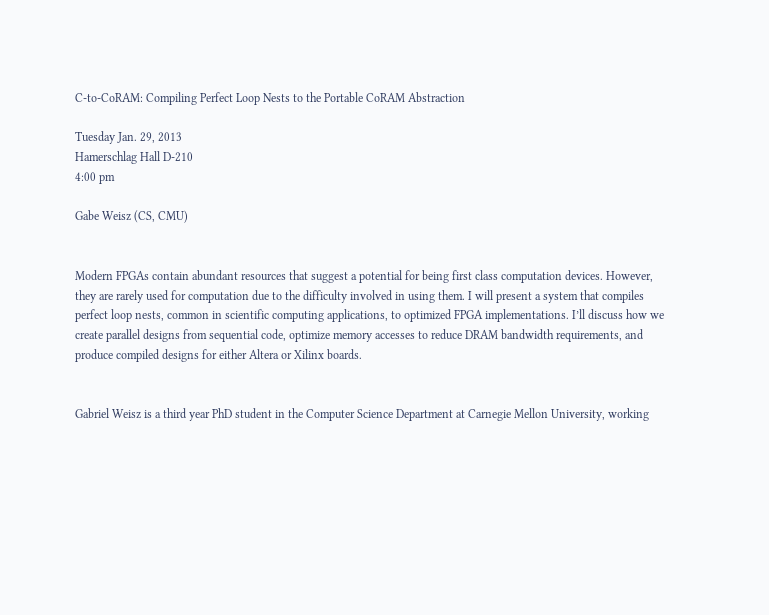C-to-CoRAM: Compiling Perfect Loop Nests to the Portable CoRAM Abstraction

Tuesday Jan. 29, 2013
Hamerschlag Hall D-210
4:00 pm

Gabe Weisz (CS, CMU)


Modern FPGAs contain abundant resources that suggest a potential for being first class computation devices. However, they are rarely used for computation due to the difficulty involved in using them. I will present a system that compiles perfect loop nests, common in scientific computing applications, to optimized FPGA implementations. I’ll discuss how we create parallel designs from sequential code, optimize memory accesses to reduce DRAM bandwidth requirements, and produce compiled designs for either Altera or Xilinx boards.


Gabriel Weisz is a third year PhD student in the Computer Science Department at Carnegie Mellon University, working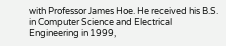with Professor James Hoe. He received his B.S. in Computer Science and Electrical Engineering in 1999,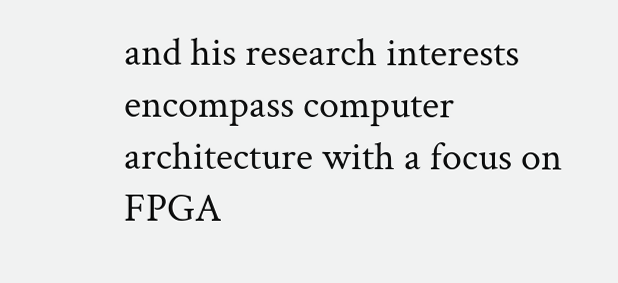and his research interests encompass computer architecture with a focus on FPGA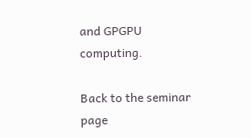and GPGPU computing.

Back to the seminar page